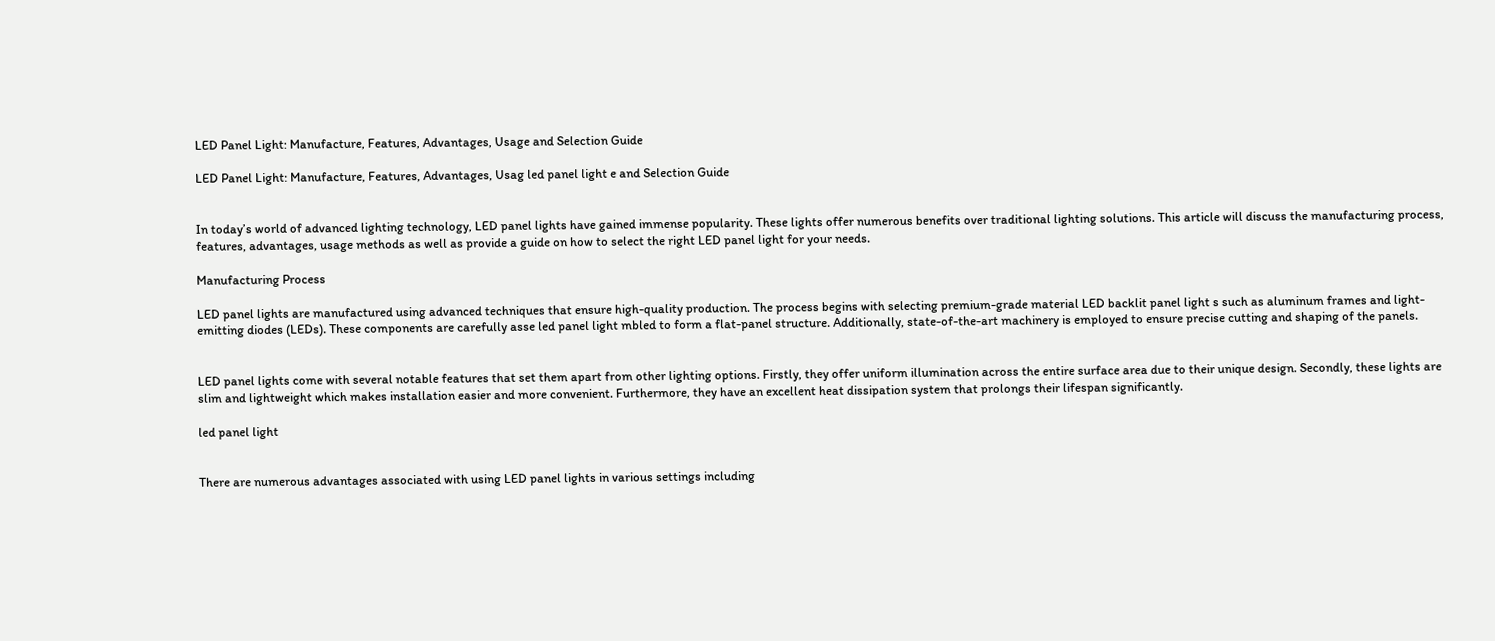LED Panel Light: Manufacture, Features, Advantages, Usage and Selection Guide

LED Panel Light: Manufacture, Features, Advantages, Usag led panel light e and Selection Guide


In today’s world of advanced lighting technology, LED panel lights have gained immense popularity. These lights offer numerous benefits over traditional lighting solutions. This article will discuss the manufacturing process, features, advantages, usage methods as well as provide a guide on how to select the right LED panel light for your needs.

Manufacturing Process

LED panel lights are manufactured using advanced techniques that ensure high-quality production. The process begins with selecting premium-grade material LED backlit panel light s such as aluminum frames and light-emitting diodes (LEDs). These components are carefully asse led panel light mbled to form a flat-panel structure. Additionally, state-of-the-art machinery is employed to ensure precise cutting and shaping of the panels.


LED panel lights come with several notable features that set them apart from other lighting options. Firstly, they offer uniform illumination across the entire surface area due to their unique design. Secondly, these lights are slim and lightweight which makes installation easier and more convenient. Furthermore, they have an excellent heat dissipation system that prolongs their lifespan significantly.

led panel light


There are numerous advantages associated with using LED panel lights in various settings including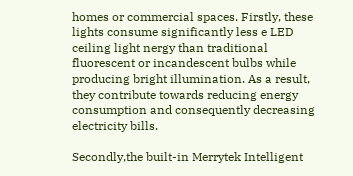homes or commercial spaces. Firstly, these lights consume significantly less e LED ceiling light nergy than traditional fluorescent or incandescent bulbs while producing bright illumination. As a result, they contribute towards reducing energy consumption and consequently decreasing electricity bills.

Secondly,the built-in Merrytek Intelligent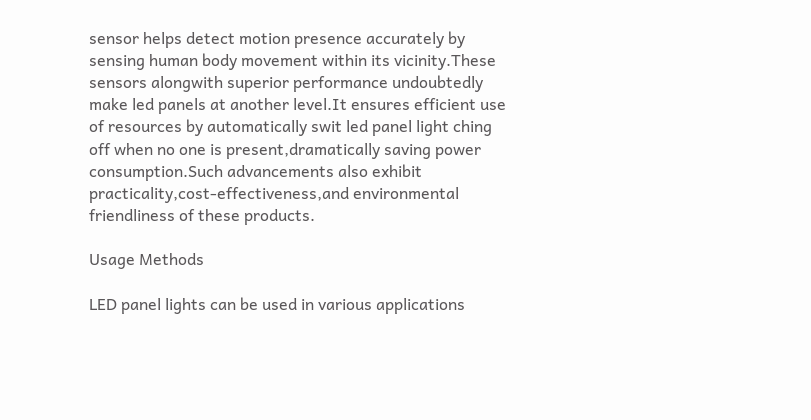sensor helps detect motion presence accurately by sensing human body movement within its vicinity.These sensors alongwith superior performance undoubtedly make led panels at another level.It ensures efficient use of resources by automatically swit led panel light ching off when no one is present,dramatically saving power consumption.Such advancements also exhibit practicality,cost-effectiveness,and environmental friendliness of these products.

Usage Methods

LED panel lights can be used in various applications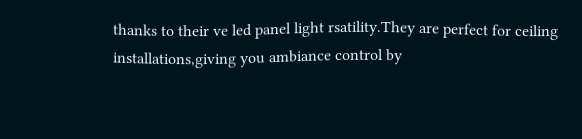thanks to their ve led panel light rsatility.They are perfect for ceiling installations,giving you ambiance control by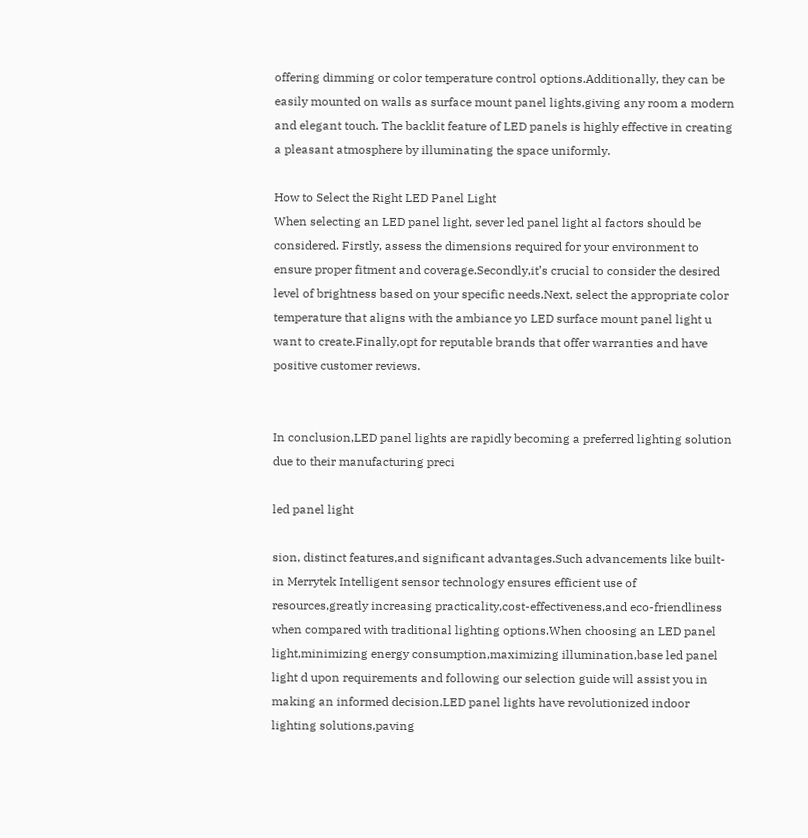offering dimming or color temperature control options.Additionally, they can be easily mounted on walls as surface mount panel lights,giving any room a modern and elegant touch. The backlit feature of LED panels is highly effective in creating a pleasant atmosphere by illuminating the space uniformly.

How to Select the Right LED Panel Light
When selecting an LED panel light, sever led panel light al factors should be considered. Firstly, assess the dimensions required for your environment to ensure proper fitment and coverage.Secondly,it’s crucial to consider the desired level of brightness based on your specific needs.Next, select the appropriate color temperature that aligns with the ambiance yo LED surface mount panel light u want to create.Finally,opt for reputable brands that offer warranties and have positive customer reviews.


In conclusion,LED panel lights are rapidly becoming a preferred lighting solution due to their manufacturing preci

led panel light

sion, distinct features,and significant advantages.Such advancements like built-in Merrytek Intelligent sensor technology ensures efficient use of resources,greatly increasing practicality,cost-effectiveness,and eco-friendliness when compared with traditional lighting options.When choosing an LED panel light,minimizing energy consumption,maximizing illumination,base led panel light d upon requirements and following our selection guide will assist you in making an informed decision.LED panel lights have revolutionized indoor lighting solutions,paving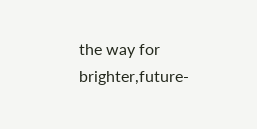the way for brighter,future-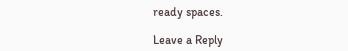ready spaces.

Leave a Reply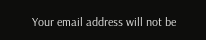Your email address will not be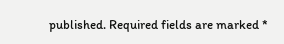published. Required fields are marked *